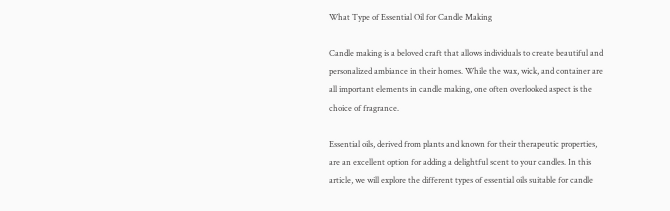What Type of Essential Oil for Candle Making

Candle making is a beloved craft that allows individuals to create beautiful and personalized ambiance in their homes. While the wax, wick, and container are all important elements in candle making, one often overlooked aspect is the choice of fragrance.

Essential oils, derived from plants and known for their therapeutic properties, are an excellent option for adding a delightful scent to your candles. In this article, we will explore the different types of essential oils suitable for candle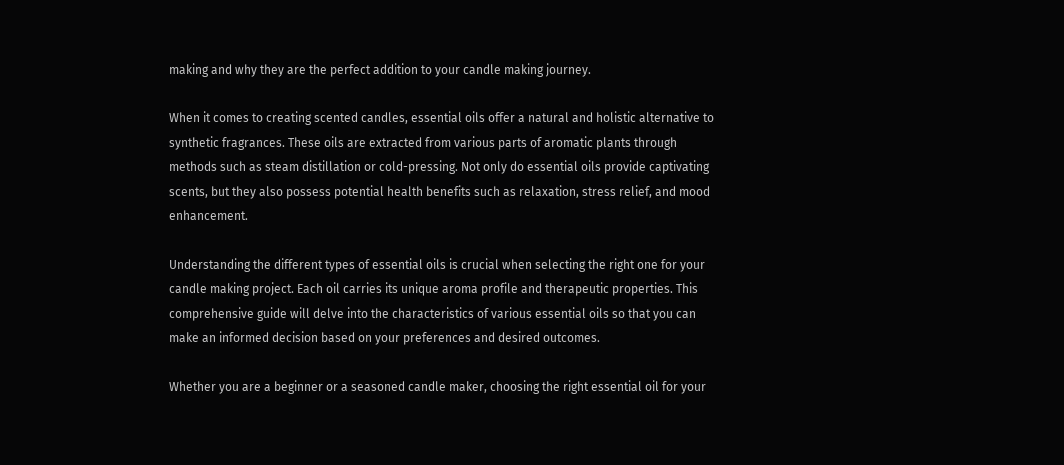making and why they are the perfect addition to your candle making journey.

When it comes to creating scented candles, essential oils offer a natural and holistic alternative to synthetic fragrances. These oils are extracted from various parts of aromatic plants through methods such as steam distillation or cold-pressing. Not only do essential oils provide captivating scents, but they also possess potential health benefits such as relaxation, stress relief, and mood enhancement.

Understanding the different types of essential oils is crucial when selecting the right one for your candle making project. Each oil carries its unique aroma profile and therapeutic properties. This comprehensive guide will delve into the characteristics of various essential oils so that you can make an informed decision based on your preferences and desired outcomes.

Whether you are a beginner or a seasoned candle maker, choosing the right essential oil for your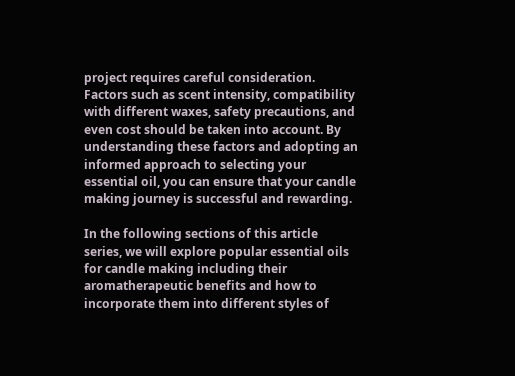project requires careful consideration. Factors such as scent intensity, compatibility with different waxes, safety precautions, and even cost should be taken into account. By understanding these factors and adopting an informed approach to selecting your essential oil, you can ensure that your candle making journey is successful and rewarding.

In the following sections of this article series, we will explore popular essential oils for candle making including their aromatherapeutic benefits and how to incorporate them into different styles of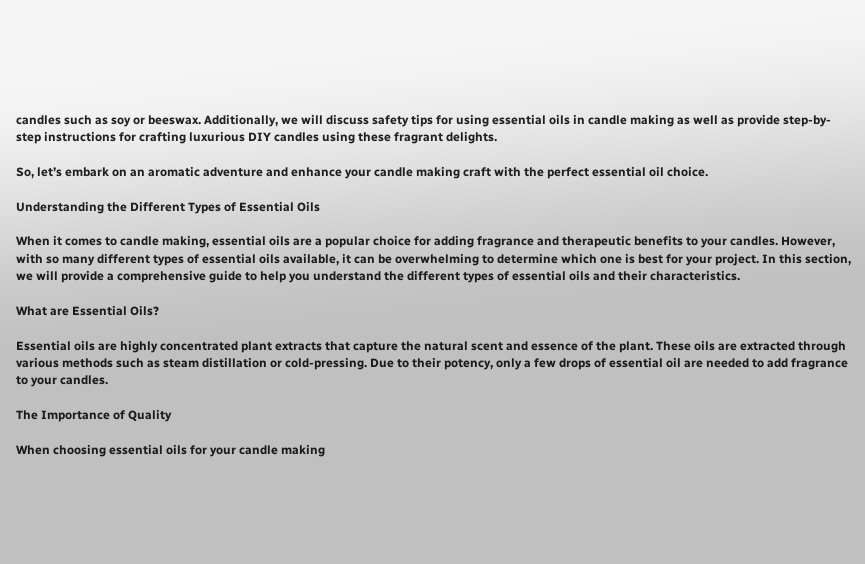candles such as soy or beeswax. Additionally, we will discuss safety tips for using essential oils in candle making as well as provide step-by-step instructions for crafting luxurious DIY candles using these fragrant delights.

So, let’s embark on an aromatic adventure and enhance your candle making craft with the perfect essential oil choice.

Understanding the Different Types of Essential Oils

When it comes to candle making, essential oils are a popular choice for adding fragrance and therapeutic benefits to your candles. However, with so many different types of essential oils available, it can be overwhelming to determine which one is best for your project. In this section, we will provide a comprehensive guide to help you understand the different types of essential oils and their characteristics.

What are Essential Oils?

Essential oils are highly concentrated plant extracts that capture the natural scent and essence of the plant. These oils are extracted through various methods such as steam distillation or cold-pressing. Due to their potency, only a few drops of essential oil are needed to add fragrance to your candles.

The Importance of Quality

When choosing essential oils for your candle making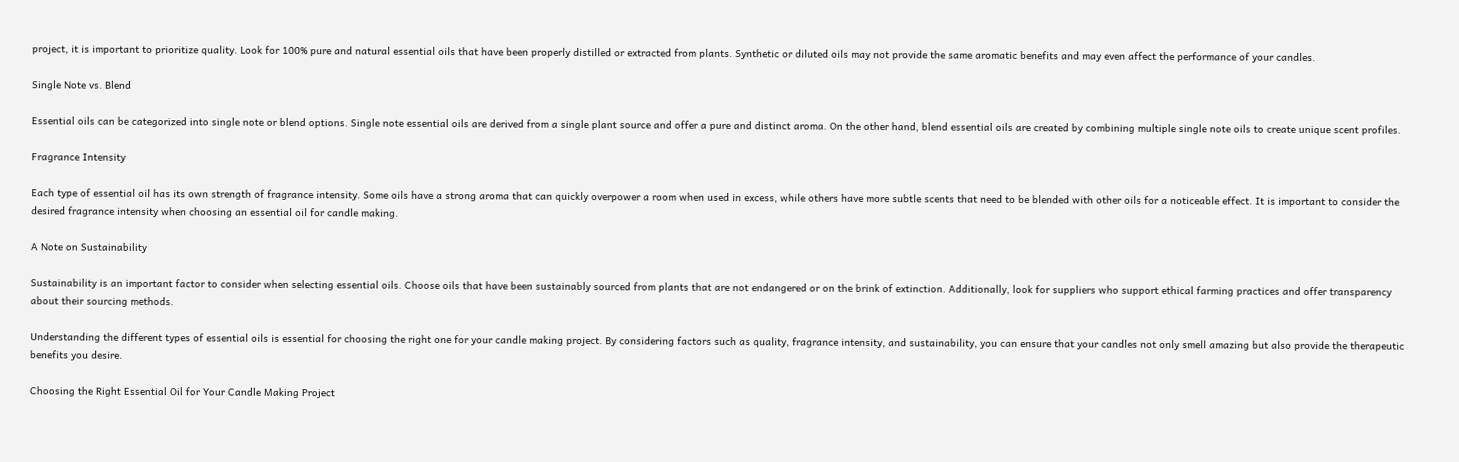project, it is important to prioritize quality. Look for 100% pure and natural essential oils that have been properly distilled or extracted from plants. Synthetic or diluted oils may not provide the same aromatic benefits and may even affect the performance of your candles.

Single Note vs. Blend

Essential oils can be categorized into single note or blend options. Single note essential oils are derived from a single plant source and offer a pure and distinct aroma. On the other hand, blend essential oils are created by combining multiple single note oils to create unique scent profiles.

Fragrance Intensity

Each type of essential oil has its own strength of fragrance intensity. Some oils have a strong aroma that can quickly overpower a room when used in excess, while others have more subtle scents that need to be blended with other oils for a noticeable effect. It is important to consider the desired fragrance intensity when choosing an essential oil for candle making.

A Note on Sustainability

Sustainability is an important factor to consider when selecting essential oils. Choose oils that have been sustainably sourced from plants that are not endangered or on the brink of extinction. Additionally, look for suppliers who support ethical farming practices and offer transparency about their sourcing methods.

Understanding the different types of essential oils is essential for choosing the right one for your candle making project. By considering factors such as quality, fragrance intensity, and sustainability, you can ensure that your candles not only smell amazing but also provide the therapeutic benefits you desire.

Choosing the Right Essential Oil for Your Candle Making Project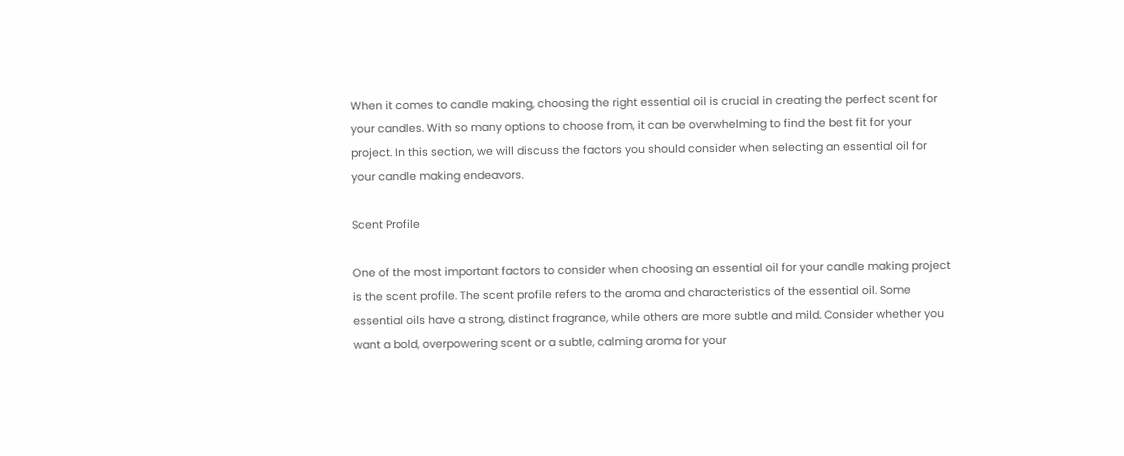When it comes to candle making, choosing the right essential oil is crucial in creating the perfect scent for your candles. With so many options to choose from, it can be overwhelming to find the best fit for your project. In this section, we will discuss the factors you should consider when selecting an essential oil for your candle making endeavors.

Scent Profile

One of the most important factors to consider when choosing an essential oil for your candle making project is the scent profile. The scent profile refers to the aroma and characteristics of the essential oil. Some essential oils have a strong, distinct fragrance, while others are more subtle and mild. Consider whether you want a bold, overpowering scent or a subtle, calming aroma for your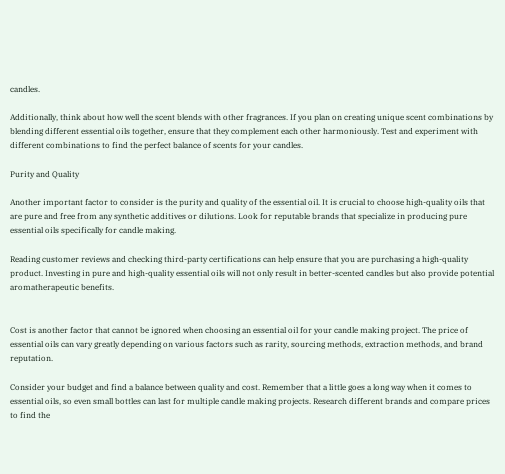candles.

Additionally, think about how well the scent blends with other fragrances. If you plan on creating unique scent combinations by blending different essential oils together, ensure that they complement each other harmoniously. Test and experiment with different combinations to find the perfect balance of scents for your candles.

Purity and Quality

Another important factor to consider is the purity and quality of the essential oil. It is crucial to choose high-quality oils that are pure and free from any synthetic additives or dilutions. Look for reputable brands that specialize in producing pure essential oils specifically for candle making.

Reading customer reviews and checking third-party certifications can help ensure that you are purchasing a high-quality product. Investing in pure and high-quality essential oils will not only result in better-scented candles but also provide potential aromatherapeutic benefits.


Cost is another factor that cannot be ignored when choosing an essential oil for your candle making project. The price of essential oils can vary greatly depending on various factors such as rarity, sourcing methods, extraction methods, and brand reputation.

Consider your budget and find a balance between quality and cost. Remember that a little goes a long way when it comes to essential oils, so even small bottles can last for multiple candle making projects. Research different brands and compare prices to find the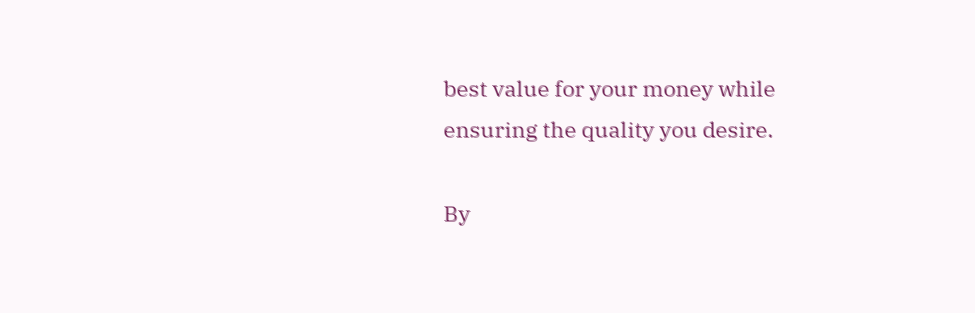best value for your money while ensuring the quality you desire.

By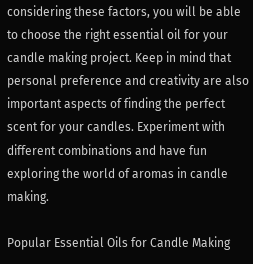considering these factors, you will be able to choose the right essential oil for your candle making project. Keep in mind that personal preference and creativity are also important aspects of finding the perfect scent for your candles. Experiment with different combinations and have fun exploring the world of aromas in candle making.

Popular Essential Oils for Candle Making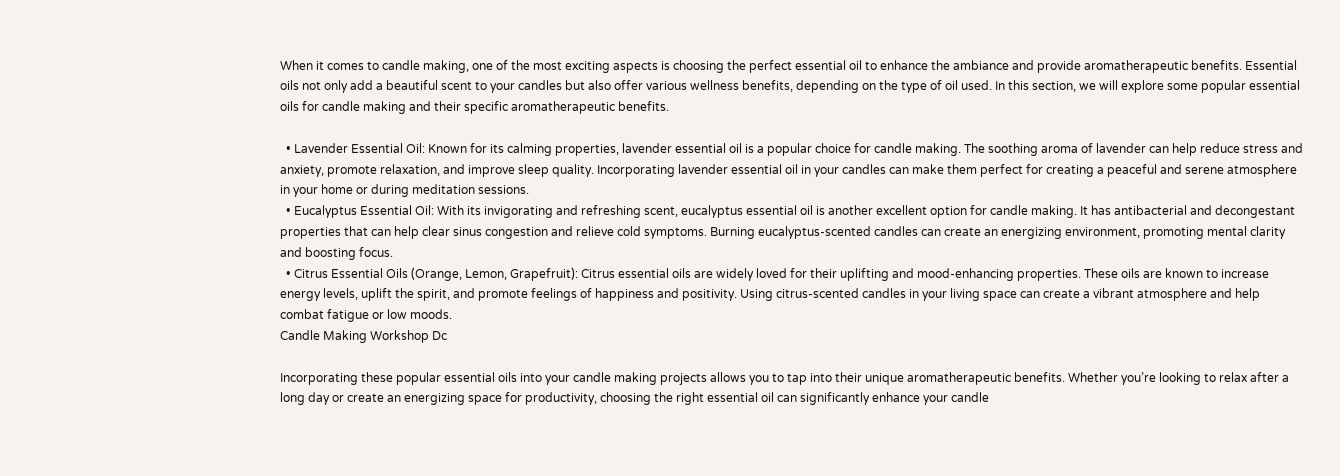When it comes to candle making, one of the most exciting aspects is choosing the perfect essential oil to enhance the ambiance and provide aromatherapeutic benefits. Essential oils not only add a beautiful scent to your candles but also offer various wellness benefits, depending on the type of oil used. In this section, we will explore some popular essential oils for candle making and their specific aromatherapeutic benefits.

  • Lavender Essential Oil: Known for its calming properties, lavender essential oil is a popular choice for candle making. The soothing aroma of lavender can help reduce stress and anxiety, promote relaxation, and improve sleep quality. Incorporating lavender essential oil in your candles can make them perfect for creating a peaceful and serene atmosphere in your home or during meditation sessions.
  • Eucalyptus Essential Oil: With its invigorating and refreshing scent, eucalyptus essential oil is another excellent option for candle making. It has antibacterial and decongestant properties that can help clear sinus congestion and relieve cold symptoms. Burning eucalyptus-scented candles can create an energizing environment, promoting mental clarity and boosting focus.
  • Citrus Essential Oils (Orange, Lemon, Grapefruit): Citrus essential oils are widely loved for their uplifting and mood-enhancing properties. These oils are known to increase energy levels, uplift the spirit, and promote feelings of happiness and positivity. Using citrus-scented candles in your living space can create a vibrant atmosphere and help combat fatigue or low moods.
Candle Making Workshop Dc

Incorporating these popular essential oils into your candle making projects allows you to tap into their unique aromatherapeutic benefits. Whether you’re looking to relax after a long day or create an energizing space for productivity, choosing the right essential oil can significantly enhance your candle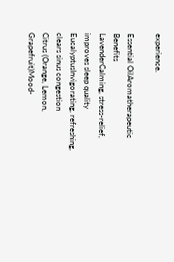experience.

Essential OilAromatherapeutic Benefits
LavenderCalming, stress-relief, improves sleep quality
EucalyptusInvigorating, refreshing, clears sinus congestion
Citrus (Orange, Lemon, Grapefruit)Mood-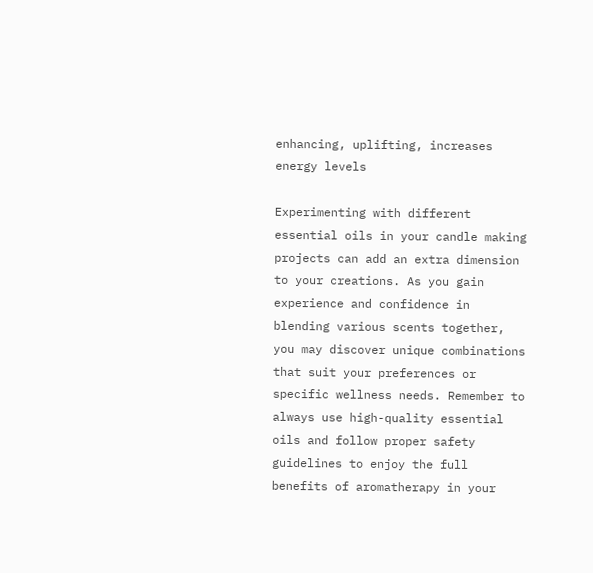enhancing, uplifting, increases energy levels

Experimenting with different essential oils in your candle making projects can add an extra dimension to your creations. As you gain experience and confidence in blending various scents together, you may discover unique combinations that suit your preferences or specific wellness needs. Remember to always use high-quality essential oils and follow proper safety guidelines to enjoy the full benefits of aromatherapy in your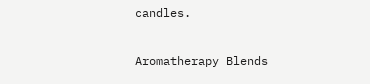candles.

Aromatherapy Blends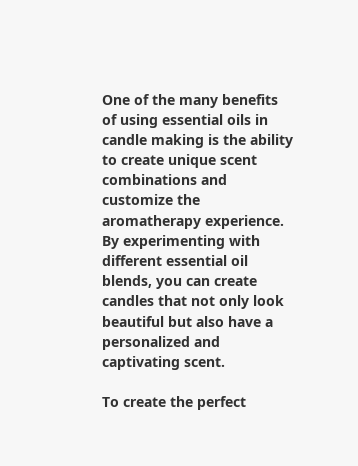One of the many benefits of using essential oils in candle making is the ability to create unique scent combinations and customize the aromatherapy experience. By experimenting with different essential oil blends, you can create candles that not only look beautiful but also have a personalized and captivating scent.

To create the perfect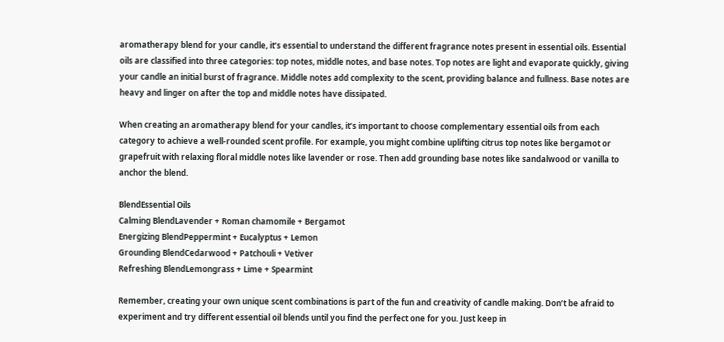aromatherapy blend for your candle, it’s essential to understand the different fragrance notes present in essential oils. Essential oils are classified into three categories: top notes, middle notes, and base notes. Top notes are light and evaporate quickly, giving your candle an initial burst of fragrance. Middle notes add complexity to the scent, providing balance and fullness. Base notes are heavy and linger on after the top and middle notes have dissipated.

When creating an aromatherapy blend for your candles, it’s important to choose complementary essential oils from each category to achieve a well-rounded scent profile. For example, you might combine uplifting citrus top notes like bergamot or grapefruit with relaxing floral middle notes like lavender or rose. Then add grounding base notes like sandalwood or vanilla to anchor the blend.

BlendEssential Oils
Calming BlendLavender + Roman chamomile + Bergamot
Energizing BlendPeppermint + Eucalyptus + Lemon
Grounding BlendCedarwood + Patchouli + Vetiver
Refreshing BlendLemongrass + Lime + Spearmint

Remember, creating your own unique scent combinations is part of the fun and creativity of candle making. Don’t be afraid to experiment and try different essential oil blends until you find the perfect one for you. Just keep in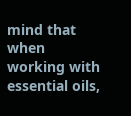mind that when working with essential oils,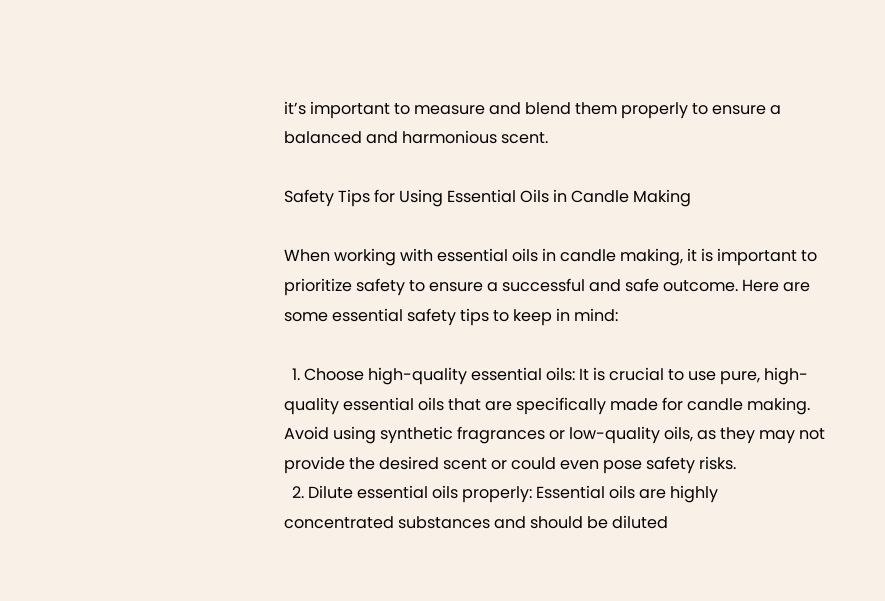it’s important to measure and blend them properly to ensure a balanced and harmonious scent.

Safety Tips for Using Essential Oils in Candle Making

When working with essential oils in candle making, it is important to prioritize safety to ensure a successful and safe outcome. Here are some essential safety tips to keep in mind:

  1. Choose high-quality essential oils: It is crucial to use pure, high-quality essential oils that are specifically made for candle making. Avoid using synthetic fragrances or low-quality oils, as they may not provide the desired scent or could even pose safety risks.
  2. Dilute essential oils properly: Essential oils are highly concentrated substances and should be diluted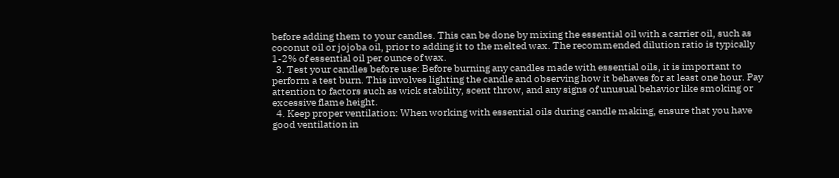before adding them to your candles. This can be done by mixing the essential oil with a carrier oil, such as coconut oil or jojoba oil, prior to adding it to the melted wax. The recommended dilution ratio is typically 1-2% of essential oil per ounce of wax.
  3. Test your candles before use: Before burning any candles made with essential oils, it is important to perform a test burn. This involves lighting the candle and observing how it behaves for at least one hour. Pay attention to factors such as wick stability, scent throw, and any signs of unusual behavior like smoking or excessive flame height.
  4. Keep proper ventilation: When working with essential oils during candle making, ensure that you have good ventilation in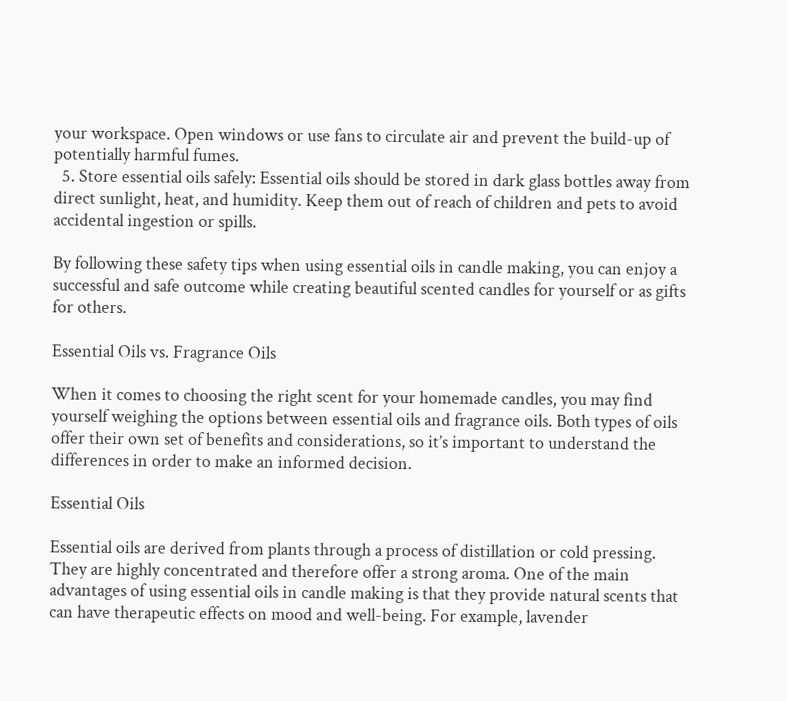your workspace. Open windows or use fans to circulate air and prevent the build-up of potentially harmful fumes.
  5. Store essential oils safely: Essential oils should be stored in dark glass bottles away from direct sunlight, heat, and humidity. Keep them out of reach of children and pets to avoid accidental ingestion or spills.

By following these safety tips when using essential oils in candle making, you can enjoy a successful and safe outcome while creating beautiful scented candles for yourself or as gifts for others.

Essential Oils vs. Fragrance Oils

When it comes to choosing the right scent for your homemade candles, you may find yourself weighing the options between essential oils and fragrance oils. Both types of oils offer their own set of benefits and considerations, so it’s important to understand the differences in order to make an informed decision.

Essential Oils

Essential oils are derived from plants through a process of distillation or cold pressing. They are highly concentrated and therefore offer a strong aroma. One of the main advantages of using essential oils in candle making is that they provide natural scents that can have therapeutic effects on mood and well-being. For example, lavender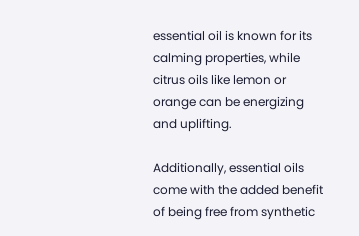essential oil is known for its calming properties, while citrus oils like lemon or orange can be energizing and uplifting.

Additionally, essential oils come with the added benefit of being free from synthetic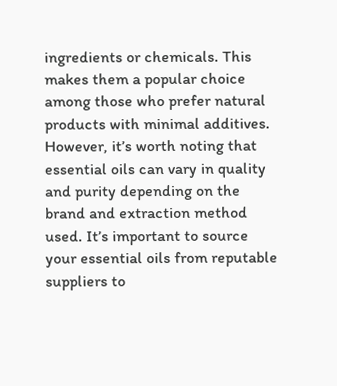ingredients or chemicals. This makes them a popular choice among those who prefer natural products with minimal additives. However, it’s worth noting that essential oils can vary in quality and purity depending on the brand and extraction method used. It’s important to source your essential oils from reputable suppliers to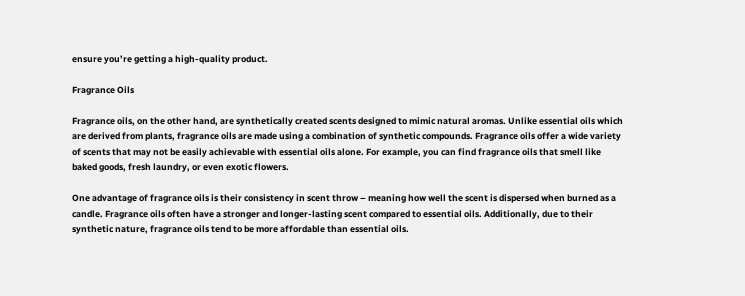ensure you’re getting a high-quality product.

Fragrance Oils

Fragrance oils, on the other hand, are synthetically created scents designed to mimic natural aromas. Unlike essential oils which are derived from plants, fragrance oils are made using a combination of synthetic compounds. Fragrance oils offer a wide variety of scents that may not be easily achievable with essential oils alone. For example, you can find fragrance oils that smell like baked goods, fresh laundry, or even exotic flowers.

One advantage of fragrance oils is their consistency in scent throw – meaning how well the scent is dispersed when burned as a candle. Fragrance oils often have a stronger and longer-lasting scent compared to essential oils. Additionally, due to their synthetic nature, fragrance oils tend to be more affordable than essential oils.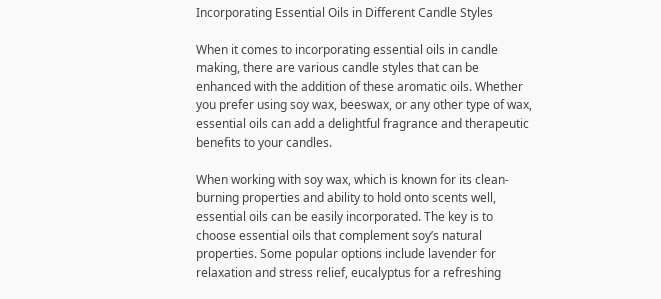Incorporating Essential Oils in Different Candle Styles

When it comes to incorporating essential oils in candle making, there are various candle styles that can be enhanced with the addition of these aromatic oils. Whether you prefer using soy wax, beeswax, or any other type of wax, essential oils can add a delightful fragrance and therapeutic benefits to your candles.

When working with soy wax, which is known for its clean-burning properties and ability to hold onto scents well, essential oils can be easily incorporated. The key is to choose essential oils that complement soy’s natural properties. Some popular options include lavender for relaxation and stress relief, eucalyptus for a refreshing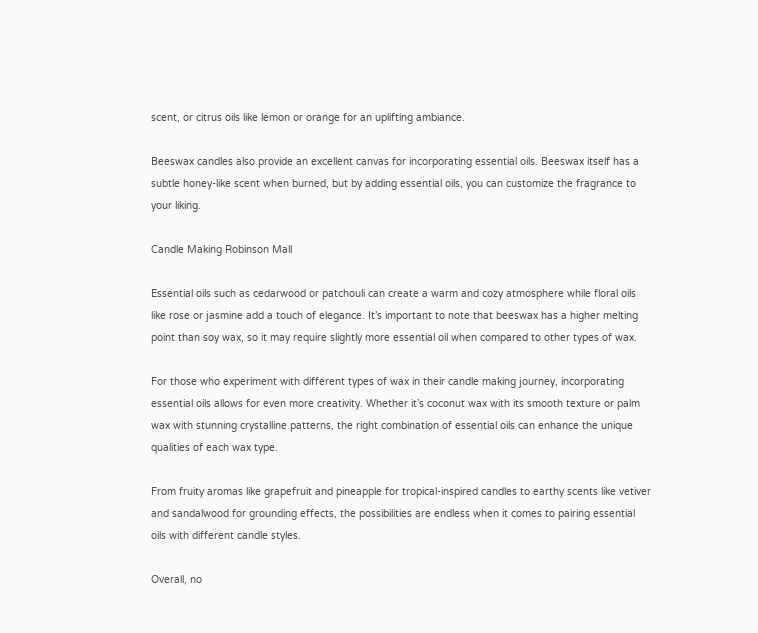scent, or citrus oils like lemon or orange for an uplifting ambiance.

Beeswax candles also provide an excellent canvas for incorporating essential oils. Beeswax itself has a subtle honey-like scent when burned, but by adding essential oils, you can customize the fragrance to your liking.

Candle Making Robinson Mall

Essential oils such as cedarwood or patchouli can create a warm and cozy atmosphere while floral oils like rose or jasmine add a touch of elegance. It’s important to note that beeswax has a higher melting point than soy wax, so it may require slightly more essential oil when compared to other types of wax.

For those who experiment with different types of wax in their candle making journey, incorporating essential oils allows for even more creativity. Whether it’s coconut wax with its smooth texture or palm wax with stunning crystalline patterns, the right combination of essential oils can enhance the unique qualities of each wax type.

From fruity aromas like grapefruit and pineapple for tropical-inspired candles to earthy scents like vetiver and sandalwood for grounding effects, the possibilities are endless when it comes to pairing essential oils with different candle styles.

Overall, no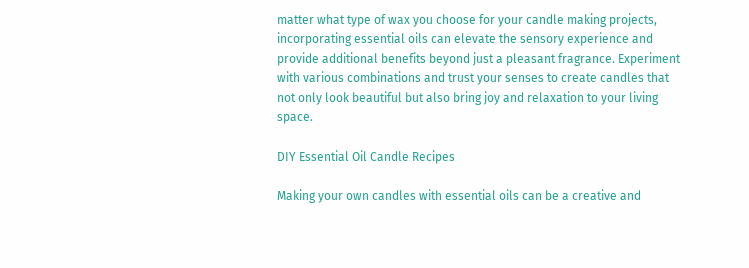matter what type of wax you choose for your candle making projects, incorporating essential oils can elevate the sensory experience and provide additional benefits beyond just a pleasant fragrance. Experiment with various combinations and trust your senses to create candles that not only look beautiful but also bring joy and relaxation to your living space.

DIY Essential Oil Candle Recipes

Making your own candles with essential oils can be a creative and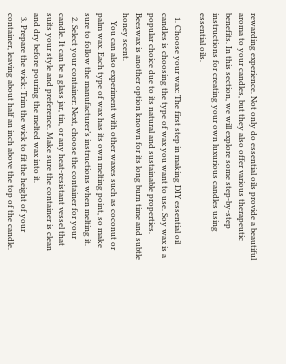rewarding experience. Not only do essential oils provide a beautiful aroma to your candles, but they also offer various therapeutic benefits. In this section, we will explore some step-by-step instructions for creating your own luxurious candles using essential oils.

  1. Choose your wax: The first step in making DIY essential oil candles is choosing the type of wax you want to use. Soy wax is a popular choice due to its natural and sustainable properties. Beeswax is another option known for its long burn time and subtle honey scent.
    You can also experiment with other waxes such as coconut or palm wax. Each type of wax has its own melting point, so make sure to follow the manufacturer’s instructions when melting it.
  2. Select your container: Next, choose the container for your candle. It can be a glass jar, tin, or any heat-resistant vessel that suits your style and preference. Make sure the container is clean and dry before pouring the melted wax into it.
  3. Prepare the wick: Trim the wick to fit the height of your container, leaving about half an inch above the top of the candle.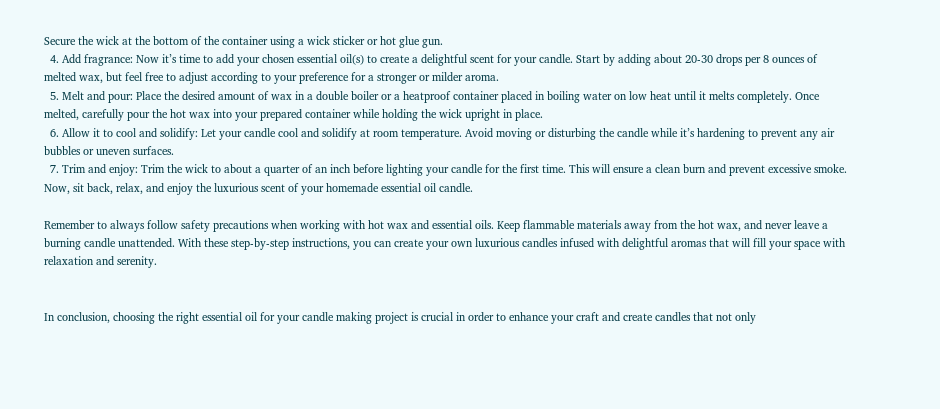Secure the wick at the bottom of the container using a wick sticker or hot glue gun.
  4. Add fragrance: Now it’s time to add your chosen essential oil(s) to create a delightful scent for your candle. Start by adding about 20-30 drops per 8 ounces of melted wax, but feel free to adjust according to your preference for a stronger or milder aroma.
  5. Melt and pour: Place the desired amount of wax in a double boiler or a heatproof container placed in boiling water on low heat until it melts completely. Once melted, carefully pour the hot wax into your prepared container while holding the wick upright in place.
  6. Allow it to cool and solidify: Let your candle cool and solidify at room temperature. Avoid moving or disturbing the candle while it’s hardening to prevent any air bubbles or uneven surfaces.
  7. Trim and enjoy: Trim the wick to about a quarter of an inch before lighting your candle for the first time. This will ensure a clean burn and prevent excessive smoke. Now, sit back, relax, and enjoy the luxurious scent of your homemade essential oil candle.

Remember to always follow safety precautions when working with hot wax and essential oils. Keep flammable materials away from the hot wax, and never leave a burning candle unattended. With these step-by-step instructions, you can create your own luxurious candles infused with delightful aromas that will fill your space with relaxation and serenity.


In conclusion, choosing the right essential oil for your candle making project is crucial in order to enhance your craft and create candles that not only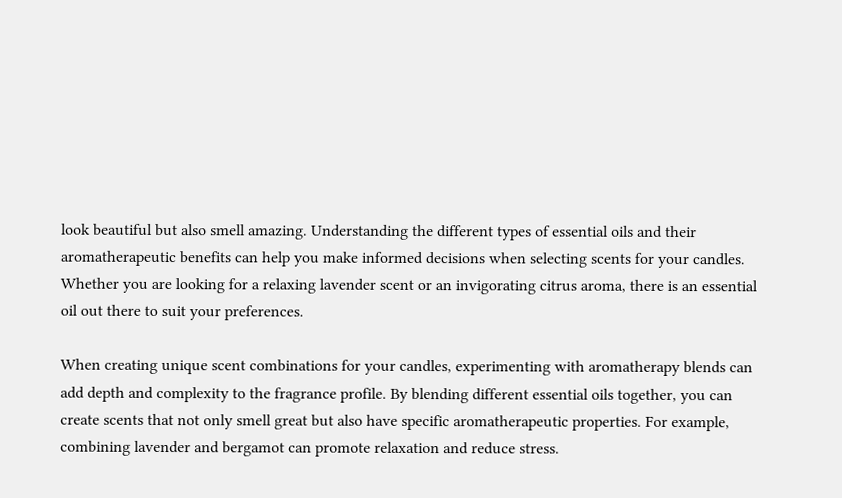look beautiful but also smell amazing. Understanding the different types of essential oils and their aromatherapeutic benefits can help you make informed decisions when selecting scents for your candles. Whether you are looking for a relaxing lavender scent or an invigorating citrus aroma, there is an essential oil out there to suit your preferences.

When creating unique scent combinations for your candles, experimenting with aromatherapy blends can add depth and complexity to the fragrance profile. By blending different essential oils together, you can create scents that not only smell great but also have specific aromatherapeutic properties. For example, combining lavender and bergamot can promote relaxation and reduce stress.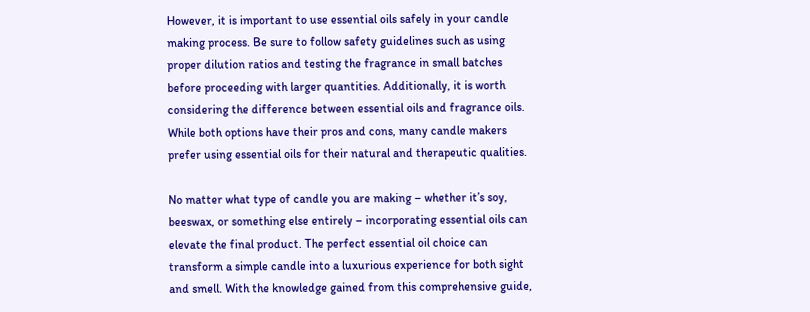However, it is important to use essential oils safely in your candle making process. Be sure to follow safety guidelines such as using proper dilution ratios and testing the fragrance in small batches before proceeding with larger quantities. Additionally, it is worth considering the difference between essential oils and fragrance oils. While both options have their pros and cons, many candle makers prefer using essential oils for their natural and therapeutic qualities.

No matter what type of candle you are making – whether it’s soy, beeswax, or something else entirely – incorporating essential oils can elevate the final product. The perfect essential oil choice can transform a simple candle into a luxurious experience for both sight and smell. With the knowledge gained from this comprehensive guide,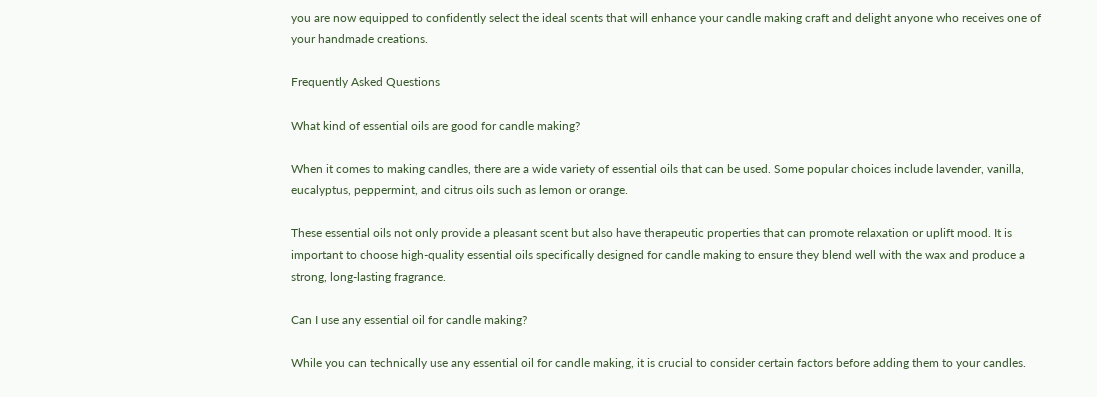you are now equipped to confidently select the ideal scents that will enhance your candle making craft and delight anyone who receives one of your handmade creations.

Frequently Asked Questions

What kind of essential oils are good for candle making?

When it comes to making candles, there are a wide variety of essential oils that can be used. Some popular choices include lavender, vanilla, eucalyptus, peppermint, and citrus oils such as lemon or orange.

These essential oils not only provide a pleasant scent but also have therapeutic properties that can promote relaxation or uplift mood. It is important to choose high-quality essential oils specifically designed for candle making to ensure they blend well with the wax and produce a strong, long-lasting fragrance.

Can I use any essential oil for candle making?

While you can technically use any essential oil for candle making, it is crucial to consider certain factors before adding them to your candles.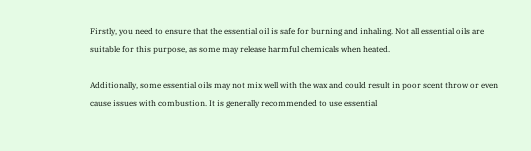Firstly, you need to ensure that the essential oil is safe for burning and inhaling. Not all essential oils are suitable for this purpose, as some may release harmful chemicals when heated.

Additionally, some essential oils may not mix well with the wax and could result in poor scent throw or even cause issues with combustion. It is generally recommended to use essential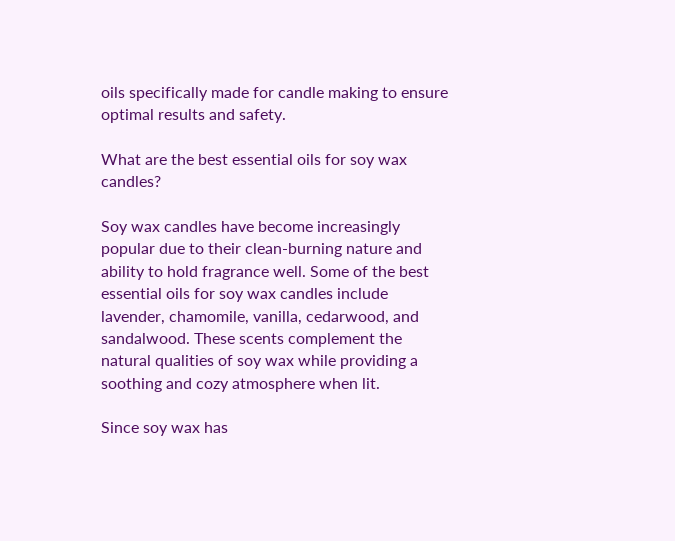oils specifically made for candle making to ensure optimal results and safety.

What are the best essential oils for soy wax candles?

Soy wax candles have become increasingly popular due to their clean-burning nature and ability to hold fragrance well. Some of the best essential oils for soy wax candles include lavender, chamomile, vanilla, cedarwood, and sandalwood. These scents complement the natural qualities of soy wax while providing a soothing and cozy atmosphere when lit.

Since soy wax has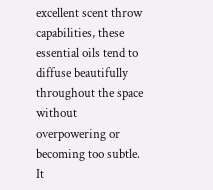excellent scent throw capabilities, these essential oils tend to diffuse beautifully throughout the space without overpowering or becoming too subtle. It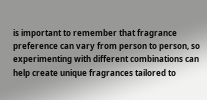is important to remember that fragrance preference can vary from person to person, so experimenting with different combinations can help create unique fragrances tailored to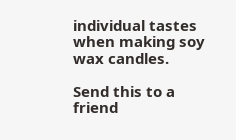individual tastes when making soy wax candles.

Send this to a friend